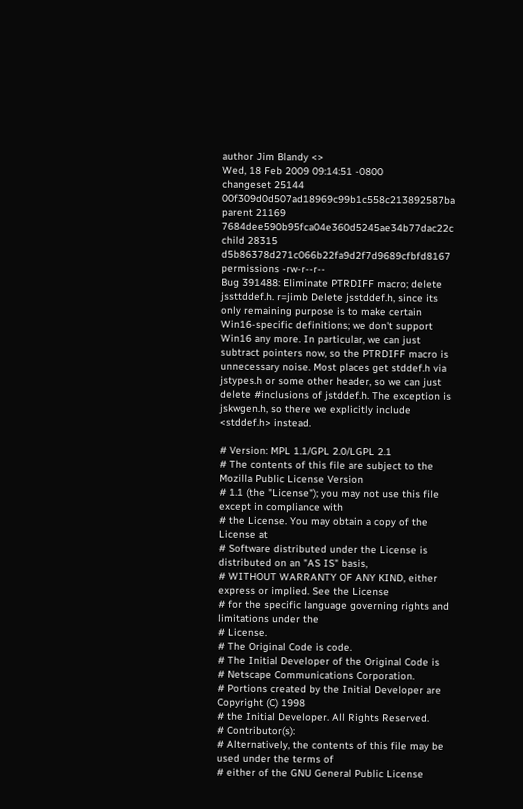author Jim Blandy <>
Wed, 18 Feb 2009 09:14:51 -0800
changeset 25144 00f309d0d507ad18969c99b1c558c213892587ba
parent 21169 7684dee590b95fca04e360d5245ae34b77dac22c
child 28315 d5b86378d271c066b22fa9d2f7d9689cfbfd8167
permissions -rw-r--r--
Bug 391488: Eliminate PTRDIFF macro; delete jssttddef.h. r=jimb Delete jsstddef.h, since its only remaining purpose is to make certain Win16-specific definitions; we don't support Win16 any more. In particular, we can just subtract pointers now, so the PTRDIFF macro is unnecessary noise. Most places get stddef.h via jstypes.h or some other header, so we can just delete #inclusions of jstddef.h. The exception is jskwgen.h, so there we explicitly include <stddef.h> instead.

# Version: MPL 1.1/GPL 2.0/LGPL 2.1
# The contents of this file are subject to the Mozilla Public License Version
# 1.1 (the "License"); you may not use this file except in compliance with
# the License. You may obtain a copy of the License at
# Software distributed under the License is distributed on an "AS IS" basis,
# WITHOUT WARRANTY OF ANY KIND, either express or implied. See the License
# for the specific language governing rights and limitations under the
# License.
# The Original Code is code.
# The Initial Developer of the Original Code is
# Netscape Communications Corporation.
# Portions created by the Initial Developer are Copyright (C) 1998
# the Initial Developer. All Rights Reserved.
# Contributor(s):
# Alternatively, the contents of this file may be used under the terms of
# either of the GNU General Public License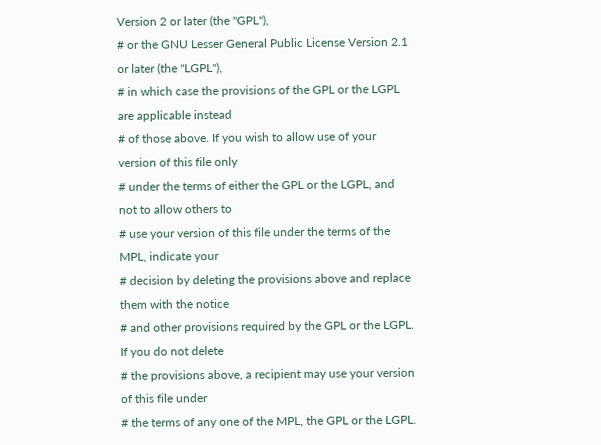Version 2 or later (the "GPL"),
# or the GNU Lesser General Public License Version 2.1 or later (the "LGPL"),
# in which case the provisions of the GPL or the LGPL are applicable instead
# of those above. If you wish to allow use of your version of this file only
# under the terms of either the GPL or the LGPL, and not to allow others to
# use your version of this file under the terms of the MPL, indicate your
# decision by deleting the provisions above and replace them with the notice
# and other provisions required by the GPL or the LGPL. If you do not delete
# the provisions above, a recipient may use your version of this file under
# the terms of any one of the MPL, the GPL or the LGPL.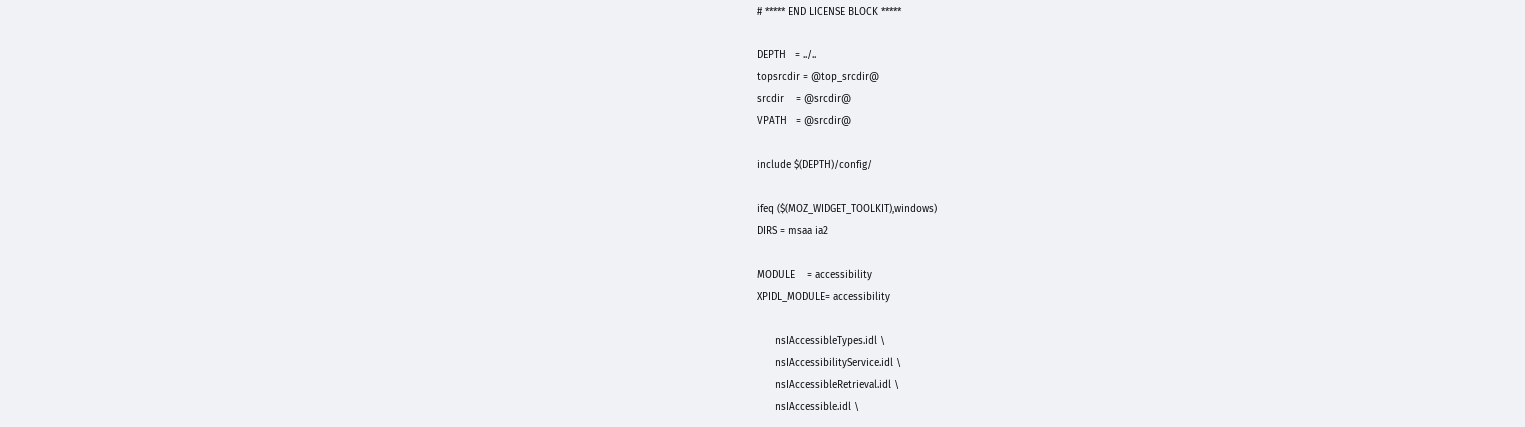# ***** END LICENSE BLOCK *****

DEPTH   = ../..
topsrcdir = @top_srcdir@
srcdir    = @srcdir@
VPATH   = @srcdir@

include $(DEPTH)/config/

ifeq ($(MOZ_WIDGET_TOOLKIT),windows)
DIRS = msaa ia2

MODULE    = accessibility
XPIDL_MODULE= accessibility

      nsIAccessibleTypes.idl \
      nsIAccessibilityService.idl \
      nsIAccessibleRetrieval.idl \
      nsIAccessible.idl \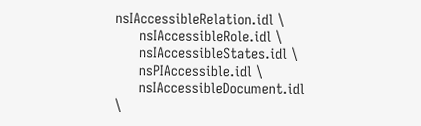nsIAccessibleRelation.idl \
      nsIAccessibleRole.idl \
      nsIAccessibleStates.idl \
      nsPIAccessible.idl \
      nsIAccessibleDocument.idl \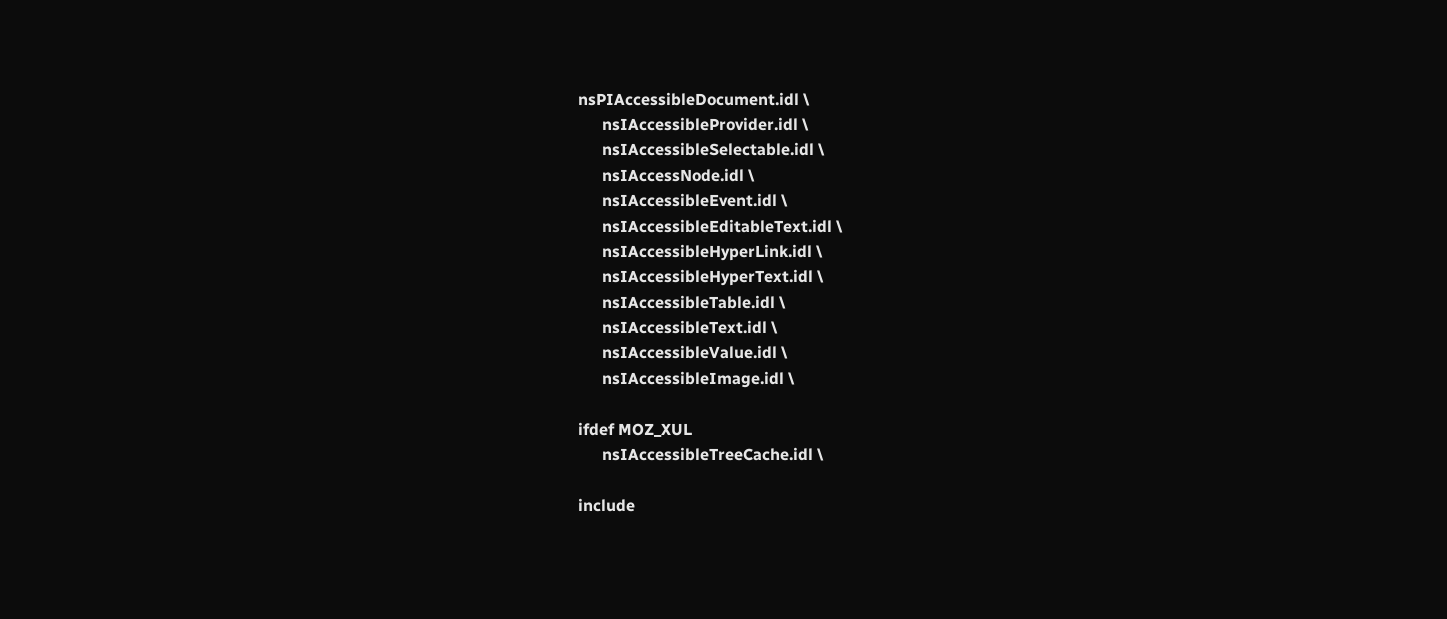nsPIAccessibleDocument.idl \
      nsIAccessibleProvider.idl \
      nsIAccessibleSelectable.idl \
      nsIAccessNode.idl \
      nsIAccessibleEvent.idl \
      nsIAccessibleEditableText.idl \
      nsIAccessibleHyperLink.idl \
      nsIAccessibleHyperText.idl \
      nsIAccessibleTable.idl \
      nsIAccessibleText.idl \
      nsIAccessibleValue.idl \
      nsIAccessibleImage.idl \

ifdef MOZ_XUL
      nsIAccessibleTreeCache.idl \

include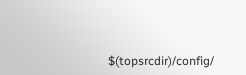$(topsrcdir)/config/